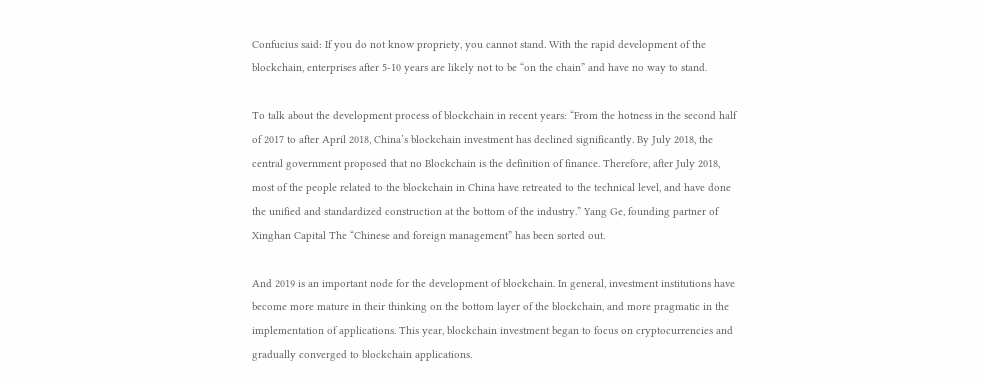Confucius said: If you do not know propriety, you cannot stand. With the rapid development of the blockchain, enterprises after 5-10 years are likely not to be “on the chain” and have no way to stand.

To talk about the development process of blockchain in recent years: “From the hotness in the second half of 2017 to after April 2018, China’s blockchain investment has declined significantly. By July 2018, the central government proposed that no Blockchain is the definition of finance. Therefore, after July 2018, most of the people related to the blockchain in China have retreated to the technical level, and have done the unified and standardized construction at the bottom of the industry.” Yang Ge, founding partner of Xinghan Capital The “Chinese and foreign management” has been sorted out.

And 2019 is an important node for the development of blockchain. In general, investment institutions have become more mature in their thinking on the bottom layer of the blockchain, and more pragmatic in the implementation of applications. This year, blockchain investment began to focus on cryptocurrencies and gradually converged to blockchain applications.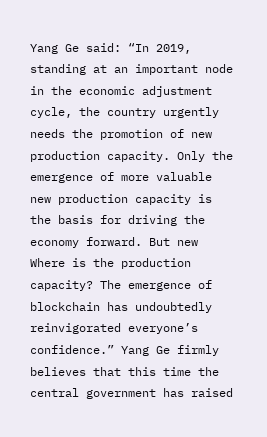Yang Ge said: “In 2019, standing at an important node in the economic adjustment cycle, the country urgently needs the promotion of new production capacity. Only the emergence of more valuable new production capacity is the basis for driving the economy forward. But new Where is the production capacity? The emergence of blockchain has undoubtedly reinvigorated everyone’s confidence.” Yang Ge firmly believes that this time the central government has raised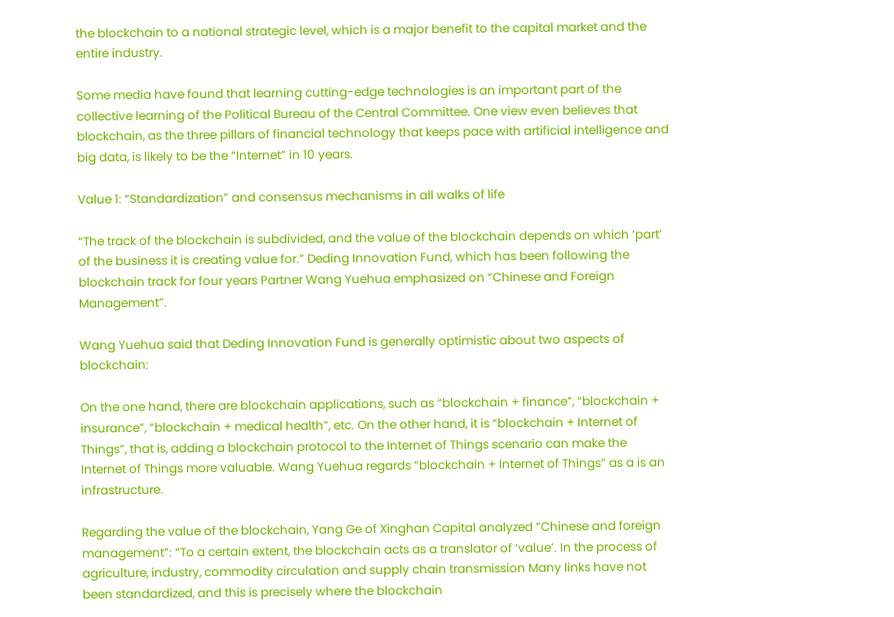the blockchain to a national strategic level, which is a major benefit to the capital market and the entire industry.

Some media have found that learning cutting-edge technologies is an important part of the collective learning of the Political Bureau of the Central Committee. One view even believes that blockchain, as the three pillars of financial technology that keeps pace with artificial intelligence and big data, is likely to be the “Internet” in 10 years.

Value 1: “Standardization” and consensus mechanisms in all walks of life

“The track of the blockchain is subdivided, and the value of the blockchain depends on which ‘part’ of the business it is creating value for.” Deding Innovation Fund, which has been following the blockchain track for four years Partner Wang Yuehua emphasized on “Chinese and Foreign Management”.

Wang Yuehua said that Deding Innovation Fund is generally optimistic about two aspects of blockchain:

On the one hand, there are blockchain applications, such as “blockchain + finance”, “blockchain + insurance”, “blockchain + medical health”, etc. On the other hand, it is “blockchain + Internet of Things”, that is, adding a blockchain protocol to the Internet of Things scenario can make the Internet of Things more valuable. Wang Yuehua regards “blockchain + Internet of Things” as a is an infrastructure.

Regarding the value of the blockchain, Yang Ge of Xinghan Capital analyzed “Chinese and foreign management”: “To a certain extent, the blockchain acts as a translator of ‘value’. In the process of agriculture, industry, commodity circulation and supply chain transmission Many links have not been standardized, and this is precisely where the blockchain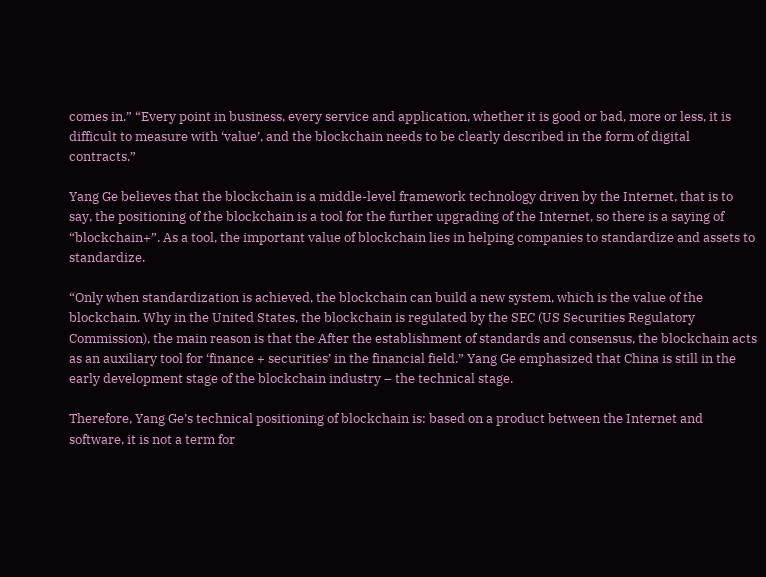comes in.” “Every point in business, every service and application, whether it is good or bad, more or less, it is difficult to measure with ‘value’, and the blockchain needs to be clearly described in the form of digital contracts.”

Yang Ge believes that the blockchain is a middle-level framework technology driven by the Internet, that is to say, the positioning of the blockchain is a tool for the further upgrading of the Internet, so there is a saying of “blockchain+”. As a tool, the important value of blockchain lies in helping companies to standardize and assets to standardize.

“Only when standardization is achieved, the blockchain can build a new system, which is the value of the blockchain. Why in the United States, the blockchain is regulated by the SEC (US Securities Regulatory Commission), the main reason is that the After the establishment of standards and consensus, the blockchain acts as an auxiliary tool for ‘finance + securities’ in the financial field.” Yang Ge emphasized that China is still in the early development stage of the blockchain industry – the technical stage.

Therefore, Yang Ge’s technical positioning of blockchain is: based on a product between the Internet and software, it is not a term for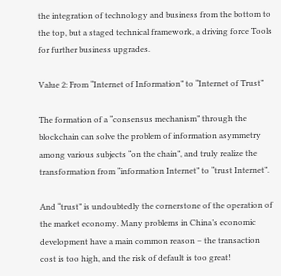the integration of technology and business from the bottom to the top, but a staged technical framework, a driving force Tools for further business upgrades.

Value 2: From “Internet of Information” to “Internet of Trust”

The formation of a “consensus mechanism” through the blockchain can solve the problem of information asymmetry among various subjects “on the chain”, and truly realize the transformation from “information Internet” to “trust Internet”.

And “trust” is undoubtedly the cornerstone of the operation of the market economy. Many problems in China’s economic development have a main common reason – the transaction cost is too high, and the risk of default is too great!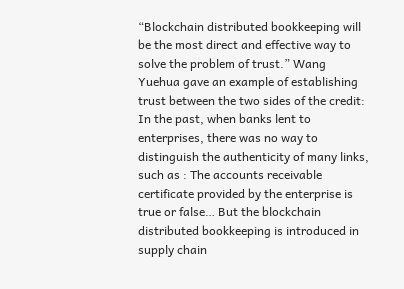“Blockchain distributed bookkeeping will be the most direct and effective way to solve the problem of trust.” Wang Yuehua gave an example of establishing trust between the two sides of the credit: In the past, when banks lent to enterprises, there was no way to distinguish the authenticity of many links, such as : The accounts receivable certificate provided by the enterprise is true or false… But the blockchain distributed bookkeeping is introduced in supply chain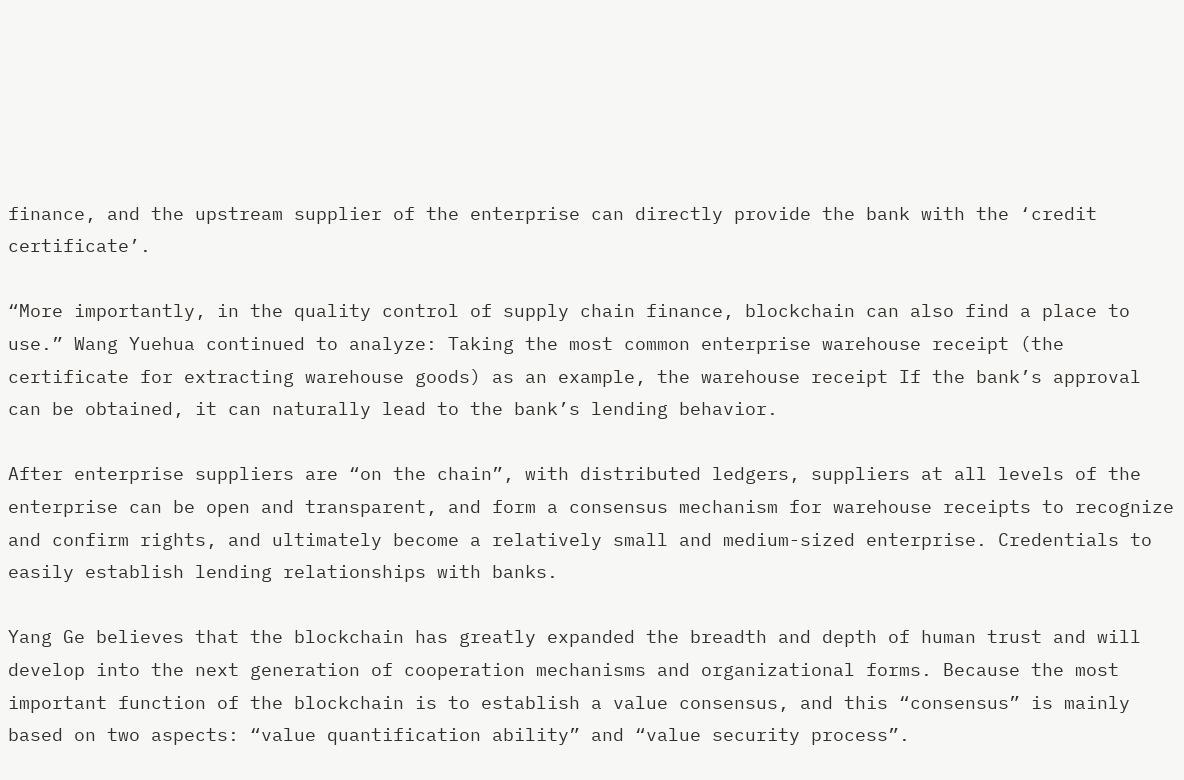finance, and the upstream supplier of the enterprise can directly provide the bank with the ‘credit certificate’.

“More importantly, in the quality control of supply chain finance, blockchain can also find a place to use.” Wang Yuehua continued to analyze: Taking the most common enterprise warehouse receipt (the certificate for extracting warehouse goods) as an example, the warehouse receipt If the bank’s approval can be obtained, it can naturally lead to the bank’s lending behavior.

After enterprise suppliers are “on the chain”, with distributed ledgers, suppliers at all levels of the enterprise can be open and transparent, and form a consensus mechanism for warehouse receipts to recognize and confirm rights, and ultimately become a relatively small and medium-sized enterprise. Credentials to easily establish lending relationships with banks.

Yang Ge believes that the blockchain has greatly expanded the breadth and depth of human trust and will develop into the next generation of cooperation mechanisms and organizational forms. Because the most important function of the blockchain is to establish a value consensus, and this “consensus” is mainly based on two aspects: “value quantification ability” and “value security process”.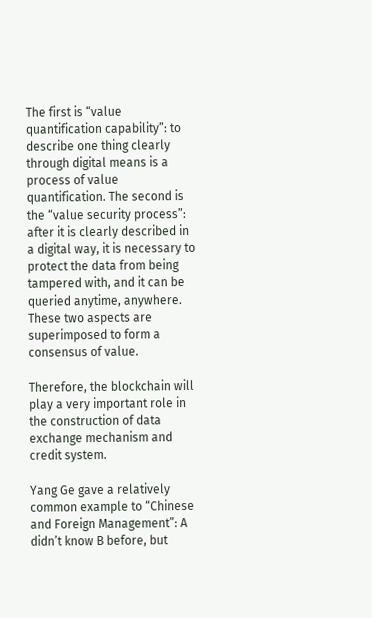The first is “value quantification capability”: to describe one thing clearly through digital means is a process of value quantification. The second is the “value security process”: after it is clearly described in a digital way, it is necessary to protect the data from being tampered with, and it can be queried anytime, anywhere. These two aspects are superimposed to form a consensus of value.

Therefore, the blockchain will play a very important role in the construction of data exchange mechanism and credit system.

Yang Ge gave a relatively common example to “Chinese and Foreign Management”: A didn’t know B before, but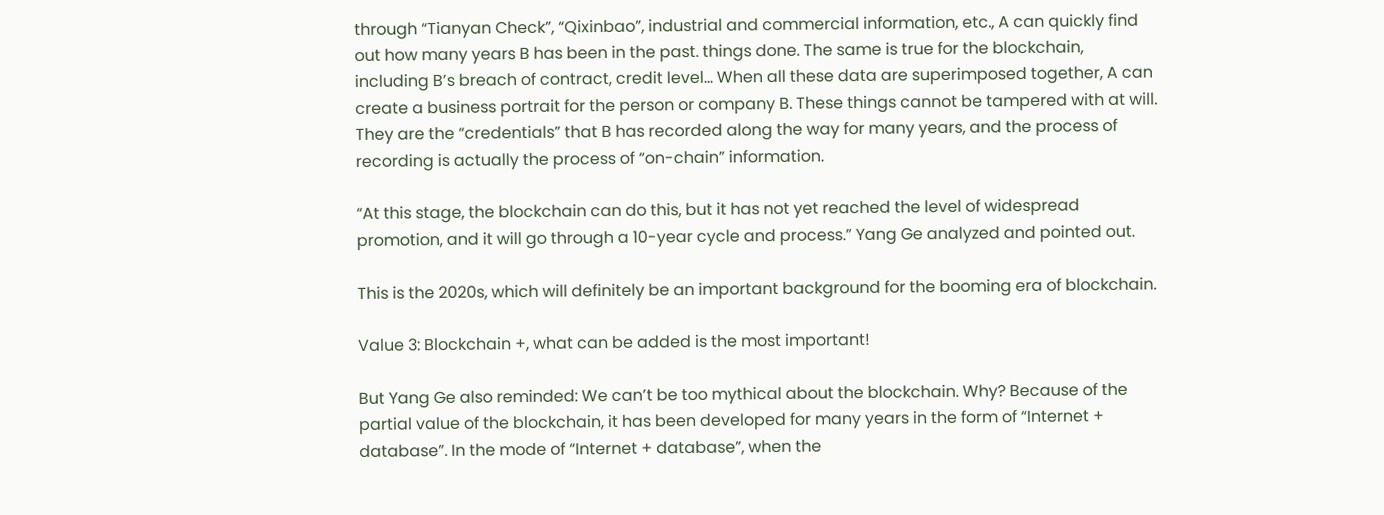through “Tianyan Check”, “Qixinbao”, industrial and commercial information, etc., A can quickly find out how many years B has been in the past. things done. The same is true for the blockchain, including B’s breach of contract, credit level… When all these data are superimposed together, A can create a business portrait for the person or company B. These things cannot be tampered with at will. They are the “credentials” that B has recorded along the way for many years, and the process of recording is actually the process of “on-chain” information.

“At this stage, the blockchain can do this, but it has not yet reached the level of widespread promotion, and it will go through a 10-year cycle and process.” Yang Ge analyzed and pointed out.

This is the 2020s, which will definitely be an important background for the booming era of blockchain.

Value 3: Blockchain +, what can be added is the most important!

But Yang Ge also reminded: We can’t be too mythical about the blockchain. Why? Because of the partial value of the blockchain, it has been developed for many years in the form of “Internet + database”. In the mode of “Internet + database”, when the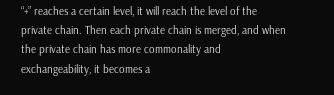“+” reaches a certain level, it will reach the level of the private chain. Then each private chain is merged, and when the private chain has more commonality and exchangeability, it becomes a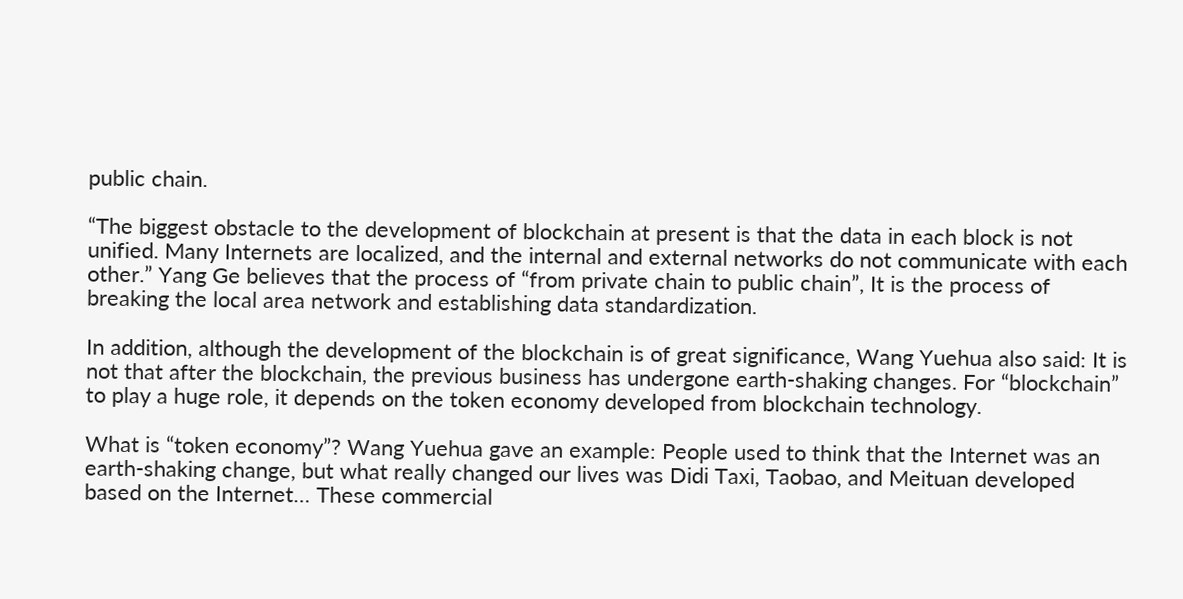public chain.

“The biggest obstacle to the development of blockchain at present is that the data in each block is not unified. Many Internets are localized, and the internal and external networks do not communicate with each other.” Yang Ge believes that the process of “from private chain to public chain”, It is the process of breaking the local area network and establishing data standardization.

In addition, although the development of the blockchain is of great significance, Wang Yuehua also said: It is not that after the blockchain, the previous business has undergone earth-shaking changes. For “blockchain” to play a huge role, it depends on the token economy developed from blockchain technology.

What is “token economy”? Wang Yuehua gave an example: People used to think that the Internet was an earth-shaking change, but what really changed our lives was Didi Taxi, Taobao, and Meituan developed based on the Internet… These commercial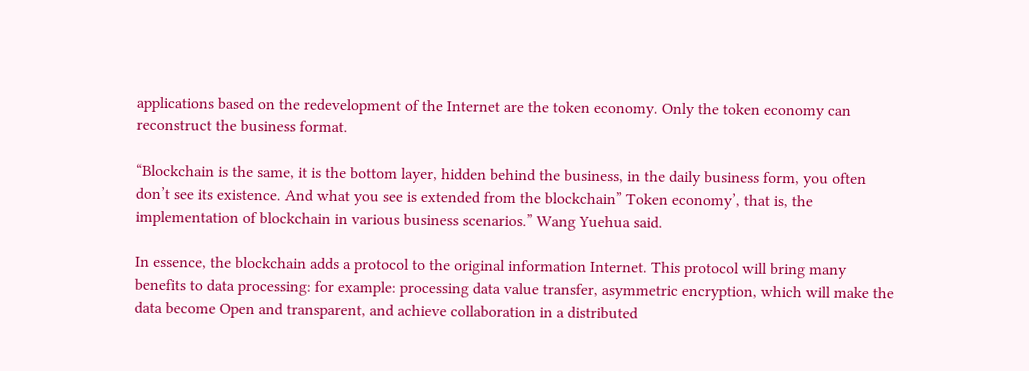applications based on the redevelopment of the Internet are the token economy. Only the token economy can reconstruct the business format.

“Blockchain is the same, it is the bottom layer, hidden behind the business, in the daily business form, you often don’t see its existence. And what you see is extended from the blockchain” Token economy’, that is, the implementation of blockchain in various business scenarios.” Wang Yuehua said.

In essence, the blockchain adds a protocol to the original information Internet. This protocol will bring many benefits to data processing: for example: processing data value transfer, asymmetric encryption, which will make the data become Open and transparent, and achieve collaboration in a distributed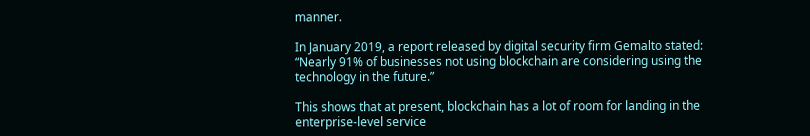manner.

In January 2019, a report released by digital security firm Gemalto stated: “Nearly 91% of businesses not using blockchain are considering using the technology in the future.”

This shows that at present, blockchain has a lot of room for landing in the enterprise-level service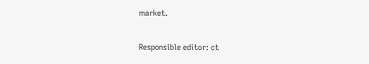market.

Responsible editor: ct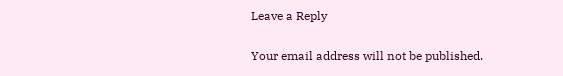Leave a Reply

Your email address will not be published.